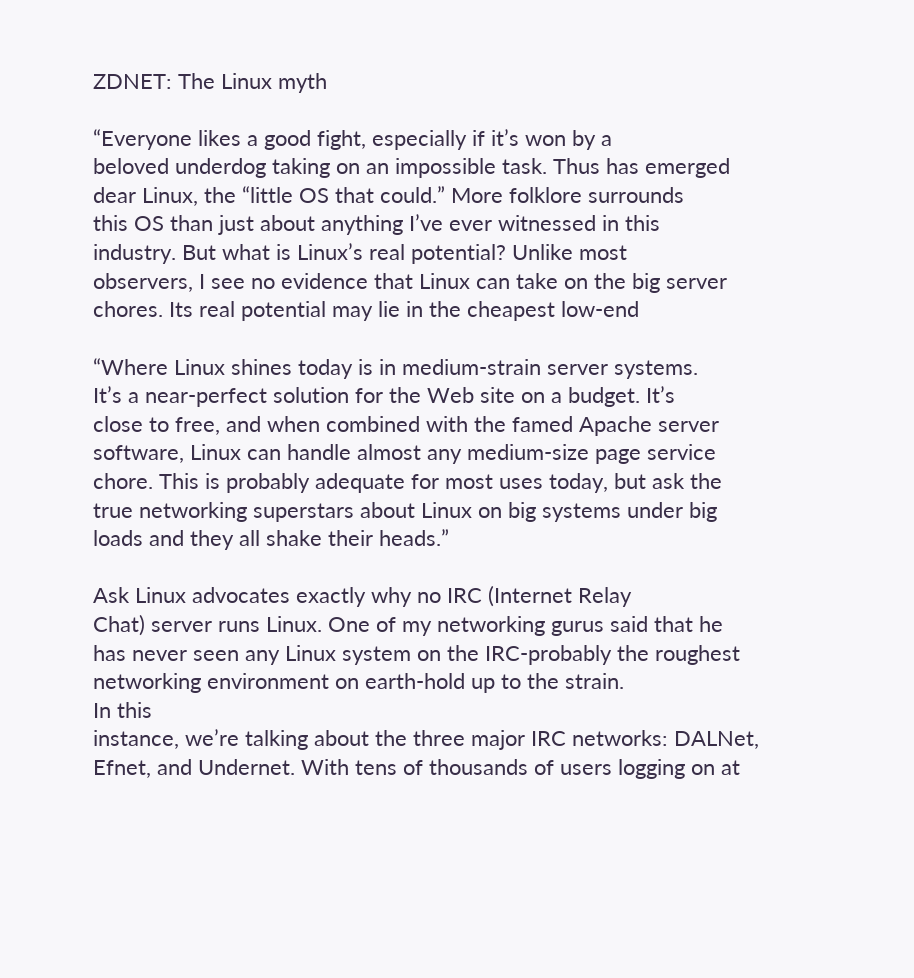ZDNET: The Linux myth

“Everyone likes a good fight, especially if it’s won by a
beloved underdog taking on an impossible task. Thus has emerged
dear Linux, the “little OS that could.” More folklore surrounds
this OS than just about anything I’ve ever witnessed in this
industry. But what is Linux’s real potential? Unlike most
observers, I see no evidence that Linux can take on the big server
chores. Its real potential may lie in the cheapest low-end

“Where Linux shines today is in medium-strain server systems.
It’s a near-perfect solution for the Web site on a budget. It’s
close to free, and when combined with the famed Apache server
software, Linux can handle almost any medium-size page service
chore. This is probably adequate for most uses today, but ask the
true networking superstars about Linux on big systems under big
loads and they all shake their heads.”

Ask Linux advocates exactly why no IRC (Internet Relay
Chat) server runs Linux. One of my networking gurus said that he
has never seen any Linux system on the IRC-probably the roughest
networking environment on earth-hold up to the strain.
In this
instance, we’re talking about the three major IRC networks: DALNet,
Efnet, and Undernet. With tens of thousands of users logging on at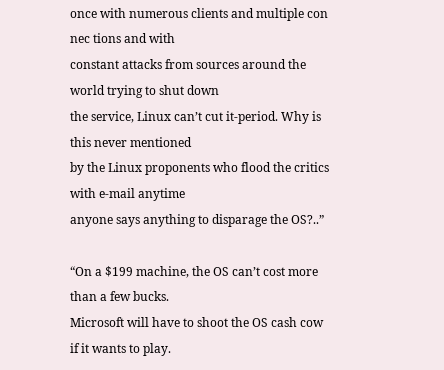once with numerous clients and multiple con nec tions and with
constant attacks from sources around the world trying to shut down
the service, Linux can’t cut it-period. Why is this never mentioned
by the Linux proponents who flood the critics with e-mail anytime
anyone says anything to disparage the OS?..”

“On a $199 machine, the OS can’t cost more than a few bucks.
Microsoft will have to shoot the OS cash cow if it wants to play.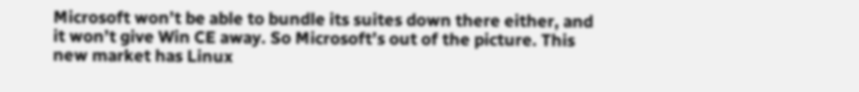Microsoft won’t be able to bundle its suites down there either, and
it won’t give Win CE away. So Microsoft’s out of the picture. This
new market has Linux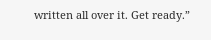written all over it. Get ready.”